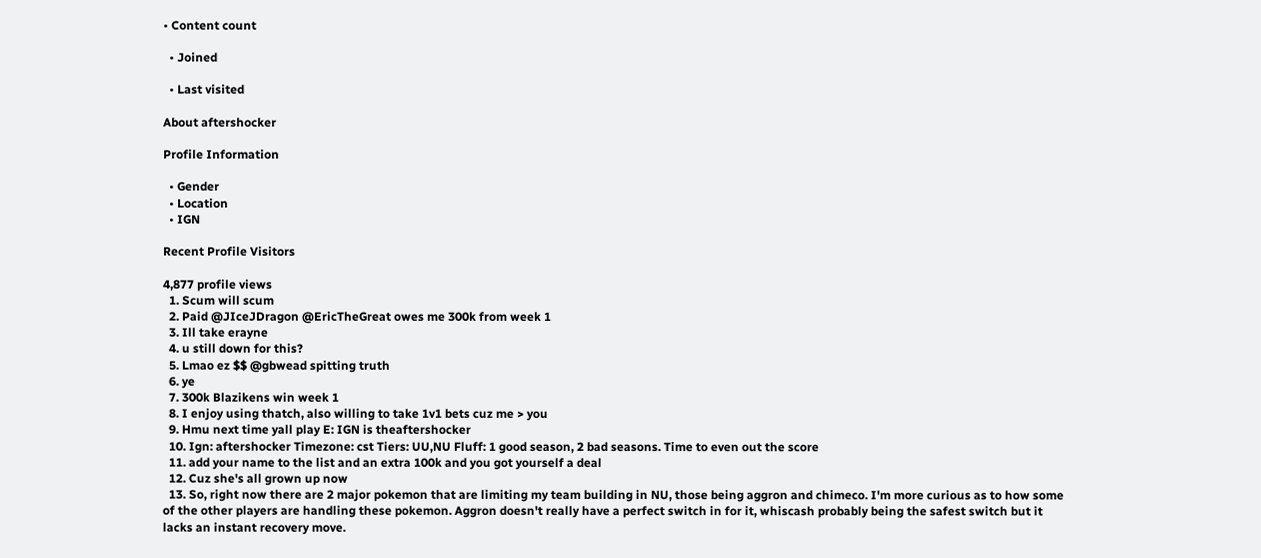• Content count

  • Joined

  • Last visited

About aftershocker

Profile Information

  • Gender
  • Location
  • IGN

Recent Profile Visitors

4,877 profile views
  1. Scum will scum
  2. Paid @JIceJDragon @EricTheGreat owes me 300k from week 1
  3. Ill take erayne
  4. u still down for this?
  5. Lmao ez $$ @gbwead spitting truth
  6. ye
  7. 300k Blazikens win week 1
  8. I enjoy using thatch, also willing to take 1v1 bets cuz me > you
  9. Hmu next time yall play E: IGN is theaftershocker
  10. Ign: aftershocker Timezone: cst Tiers: UU,NU Fluff: 1 good season, 2 bad seasons. Time to even out the score
  11. add your name to the list and an extra 100k and you got yourself a deal
  12. Cuz she's all grown up now
  13. So, right now there are 2 major pokemon that are limiting my team building in NU, those being aggron and chimeco. I'm more curious as to how some of the other players are handling these pokemon. Aggron doesn't really have a perfect switch in for it, whiscash probably being the safest switch but it lacks an instant recovery move.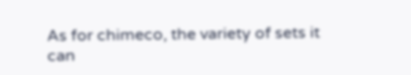As for chimeco, the variety of sets it can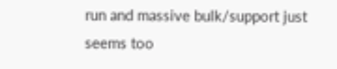run and massive bulk/support just seems too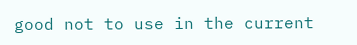good not to use in the current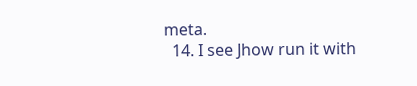meta.
  14. I see Jhow run it with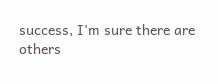success, I'm sure there are others